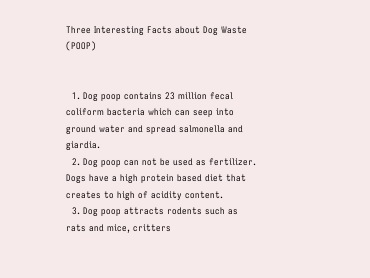Three Interesting Facts about Dog Waste (POOP)


  1. Dog poop contains 23 million fecal coliform bacteria which can seep into ground water and spread salmonella and giardia.
  2. Dog poop can not be used as fertilizer.  Dogs have a high protein based diet that creates to high of acidity content.
  3. Dog poop attracts rodents such as rats and mice, critters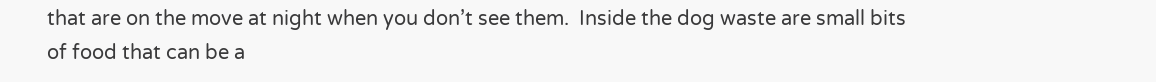that are on the move at night when you don’t see them.  Inside the dog waste are small bits of food that can be a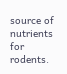source of nutrients for rodents.